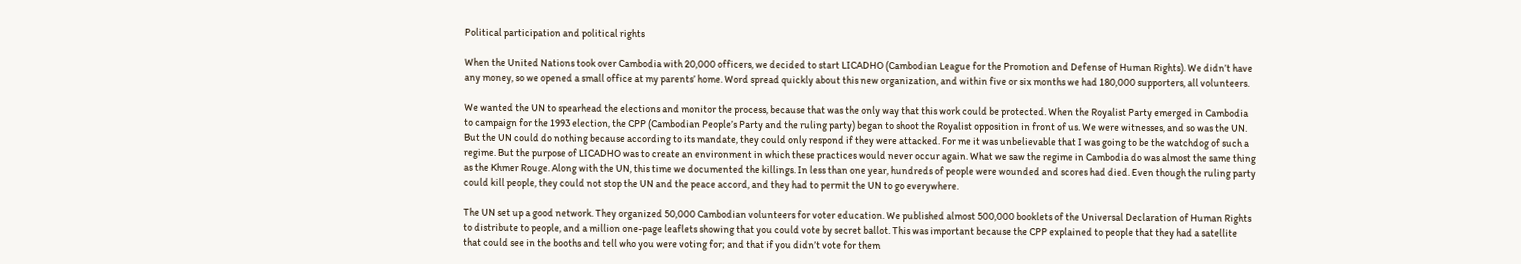Political participation and political rights

When the United Nations took over Cambodia with 20,000 officers, we decided to start LICADHO (Cambodian League for the Promotion and Defense of Human Rights). We didn’t have any money, so we opened a small office at my parents’ home. Word spread quickly about this new organization, and within five or six months we had 180,000 supporters, all volunteers.

We wanted the UN to spearhead the elections and monitor the process, because that was the only way that this work could be protected. When the Royalist Party emerged in Cambodia to campaign for the 1993 election, the CPP (Cambodian People’s Party and the ruling party) began to shoot the Royalist opposition in front of us. We were witnesses, and so was the UN. But the UN could do nothing because according to its mandate, they could only respond if they were attacked. For me it was unbelievable that I was going to be the watchdog of such a regime. But the purpose of LICADHO was to create an environment in which these practices would never occur again. What we saw the regime in Cambodia do was almost the same thing as the Khmer Rouge. Along with the UN, this time we documented the killings. In less than one year, hundreds of people were wounded and scores had died. Even though the ruling party could kill people, they could not stop the UN and the peace accord, and they had to permit the UN to go everywhere.

The UN set up a good network. They organized 50,000 Cambodian volunteers for voter education. We published almost 500,000 booklets of the Universal Declaration of Human Rights to distribute to people, and a million one-page leaflets showing that you could vote by secret ballot. This was important because the CPP explained to people that they had a satellite that could see in the booths and tell who you were voting for; and that if you didn’t vote for them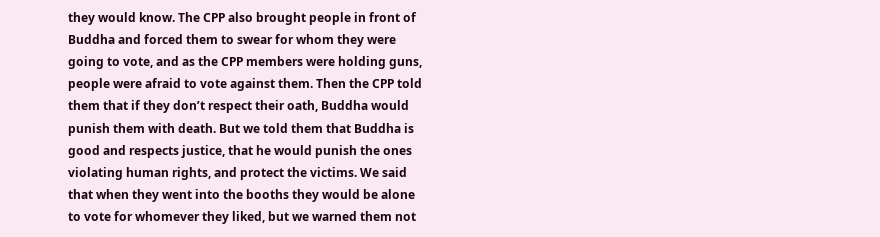they would know. The CPP also brought people in front of Buddha and forced them to swear for whom they were going to vote, and as the CPP members were holding guns, people were afraid to vote against them. Then the CPP told them that if they don’t respect their oath, Buddha would punish them with death. But we told them that Buddha is good and respects justice, that he would punish the ones violating human rights, and protect the victims. We said that when they went into the booths they would be alone to vote for whomever they liked, but we warned them not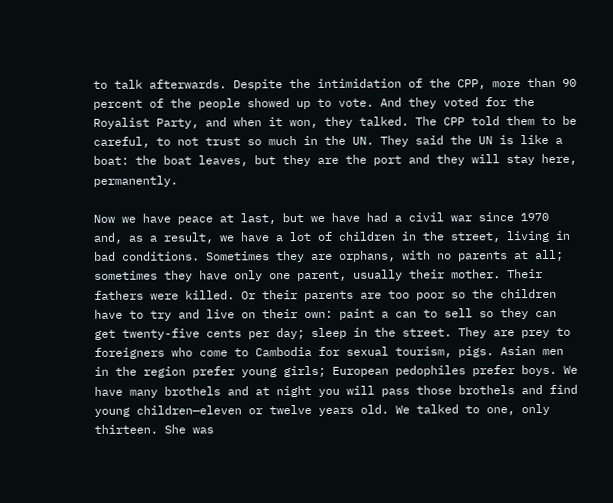to talk afterwards. Despite the intimidation of the CPP, more than 90 percent of the people showed up to vote. And they voted for the Royalist Party, and when it won, they talked. The CPP told them to be careful, to not trust so much in the UN. They said the UN is like a boat: the boat leaves, but they are the port and they will stay here, permanently.

Now we have peace at last, but we have had a civil war since 1970 and, as a result, we have a lot of children in the street, living in bad conditions. Sometimes they are orphans, with no parents at all; sometimes they have only one parent, usually their mother. Their fathers were killed. Or their parents are too poor so the children have to try and live on their own: paint a can to sell so they can get twenty-five cents per day; sleep in the street. They are prey to foreigners who come to Cambodia for sexual tourism, pigs. Asian men in the region prefer young girls; European pedophiles prefer boys. We have many brothels and at night you will pass those brothels and find young children—eleven or twelve years old. We talked to one, only thirteen. She was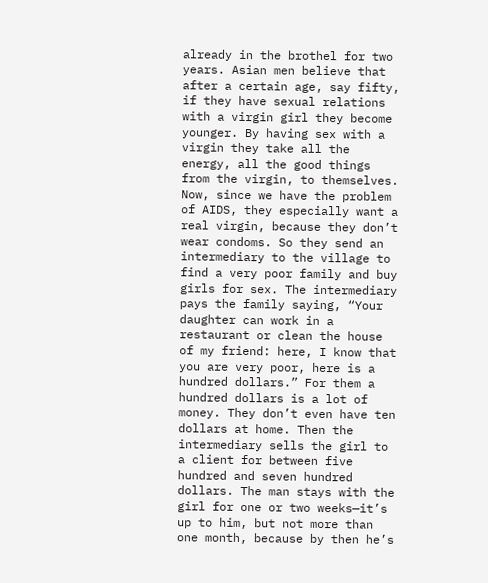already in the brothel for two years. Asian men believe that after a certain age, say fifty, if they have sexual relations with a virgin girl they become younger. By having sex with a virgin they take all the energy, all the good things from the virgin, to themselves. Now, since we have the problem of AIDS, they especially want a real virgin, because they don’t wear condoms. So they send an intermediary to the village to find a very poor family and buy girls for sex. The intermediary pays the family saying, “Your daughter can work in a restaurant or clean the house of my friend: here, I know that you are very poor, here is a hundred dollars.” For them a hundred dollars is a lot of money. They don’t even have ten dollars at home. Then the intermediary sells the girl to a client for between five hundred and seven hundred dollars. The man stays with the girl for one or two weeks—it’s up to him, but not more than one month, because by then he’s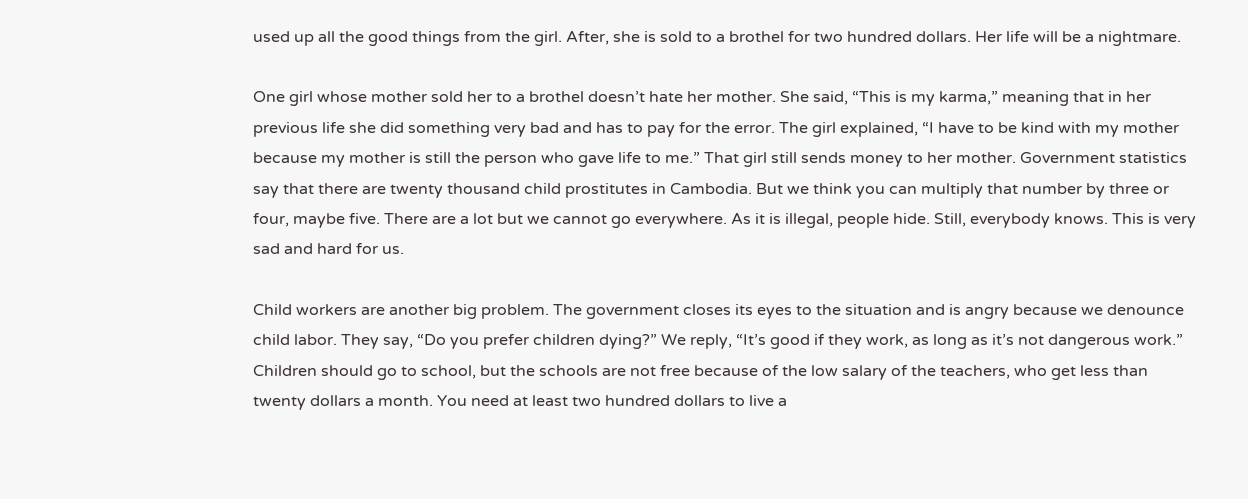used up all the good things from the girl. After, she is sold to a brothel for two hundred dollars. Her life will be a nightmare.

One girl whose mother sold her to a brothel doesn’t hate her mother. She said, “This is my karma,” meaning that in her previous life she did something very bad and has to pay for the error. The girl explained, “I have to be kind with my mother because my mother is still the person who gave life to me.” That girl still sends money to her mother. Government statistics say that there are twenty thousand child prostitutes in Cambodia. But we think you can multiply that number by three or four, maybe five. There are a lot but we cannot go everywhere. As it is illegal, people hide. Still, everybody knows. This is very sad and hard for us.

Child workers are another big problem. The government closes its eyes to the situation and is angry because we denounce child labor. They say, “Do you prefer children dying?” We reply, “It’s good if they work, as long as it’s not dangerous work.” Children should go to school, but the schools are not free because of the low salary of the teachers, who get less than twenty dollars a month. You need at least two hundred dollars to live a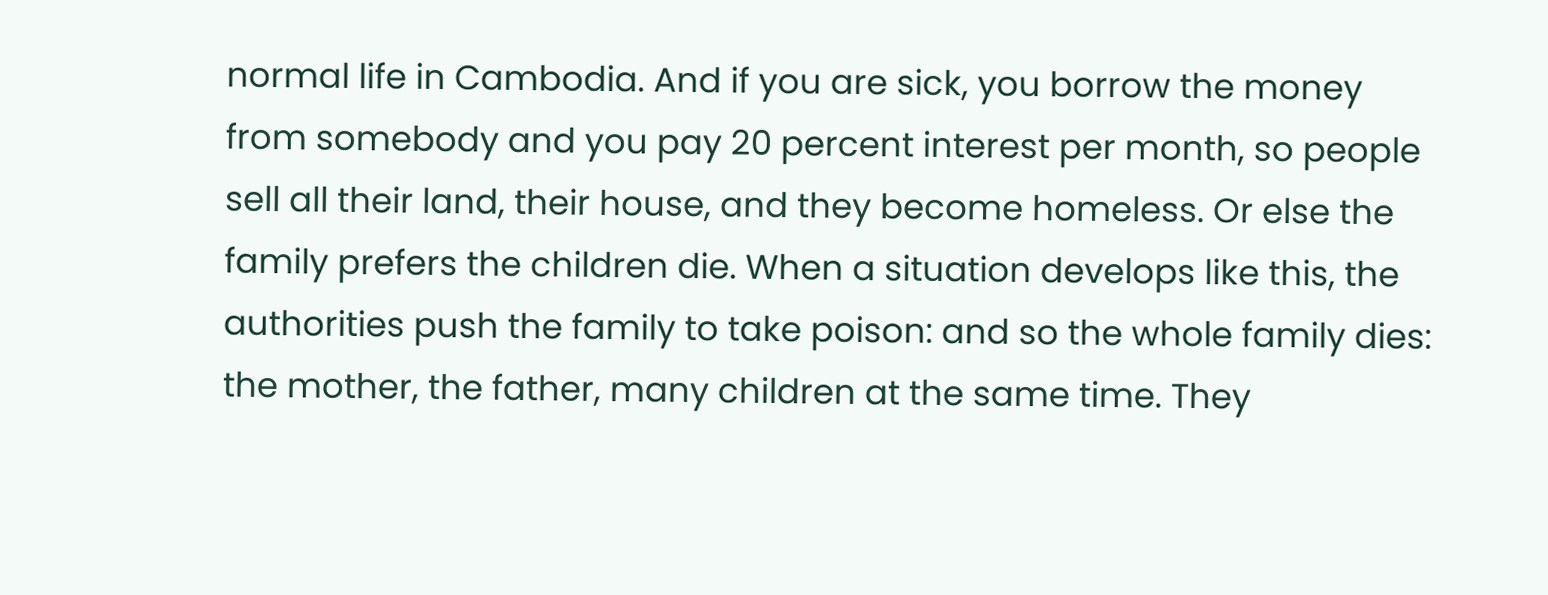normal life in Cambodia. And if you are sick, you borrow the money from somebody and you pay 20 percent interest per month, so people sell all their land, their house, and they become homeless. Or else the family prefers the children die. When a situation develops like this, the authorities push the family to take poison: and so the whole family dies: the mother, the father, many children at the same time. They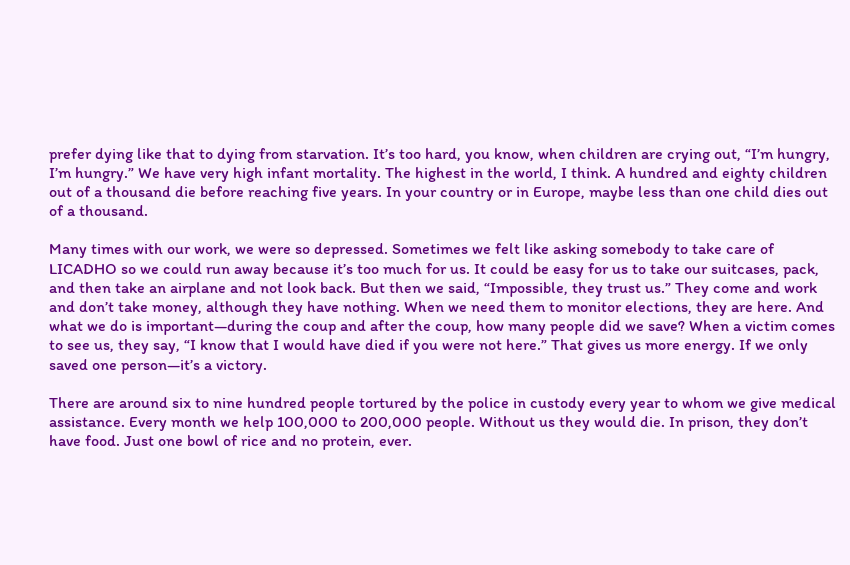prefer dying like that to dying from starvation. It’s too hard, you know, when children are crying out, “I’m hungry, I’m hungry.” We have very high infant mortality. The highest in the world, I think. A hundred and eighty children out of a thousand die before reaching five years. In your country or in Europe, maybe less than one child dies out of a thousand.

Many times with our work, we were so depressed. Sometimes we felt like asking somebody to take care of LICADHO so we could run away because it’s too much for us. It could be easy for us to take our suitcases, pack, and then take an airplane and not look back. But then we said, “Impossible, they trust us.” They come and work and don’t take money, although they have nothing. When we need them to monitor elections, they are here. And what we do is important—during the coup and after the coup, how many people did we save? When a victim comes to see us, they say, “I know that I would have died if you were not here.” That gives us more energy. If we only saved one person—it’s a victory.

There are around six to nine hundred people tortured by the police in custody every year to whom we give medical assistance. Every month we help 100,000 to 200,000 people. Without us they would die. In prison, they don’t have food. Just one bowl of rice and no protein, ever.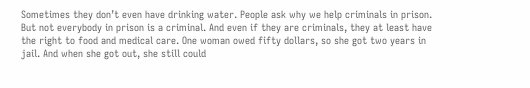Sometimes they don’t even have drinking water. People ask why we help criminals in prison. But not everybody in prison is a criminal. And even if they are criminals, they at least have the right to food and medical care. One woman owed fifty dollars, so she got two years in jail. And when she got out, she still could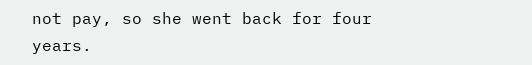not pay, so she went back for four years.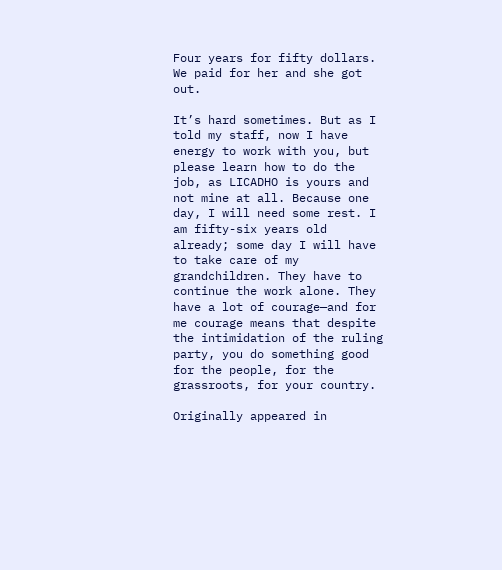Four years for fifty dollars. We paid for her and she got out.

It’s hard sometimes. But as I told my staff, now I have energy to work with you, but please learn how to do the job, as LICADHO is yours and not mine at all. Because one day, I will need some rest. I am fifty-six years old already; some day I will have to take care of my grandchildren. They have to continue the work alone. They have a lot of courage—and for me courage means that despite the intimidation of the ruling party, you do something good for the people, for the grassroots, for your country.

Originally appeared in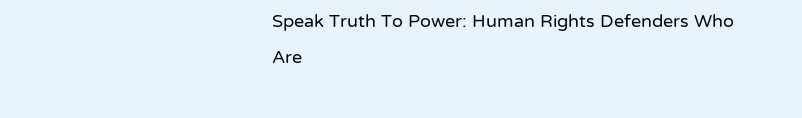Speak Truth To Power: Human Rights Defenders Who Are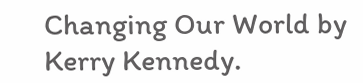Changing Our World by Kerry Kennedy.